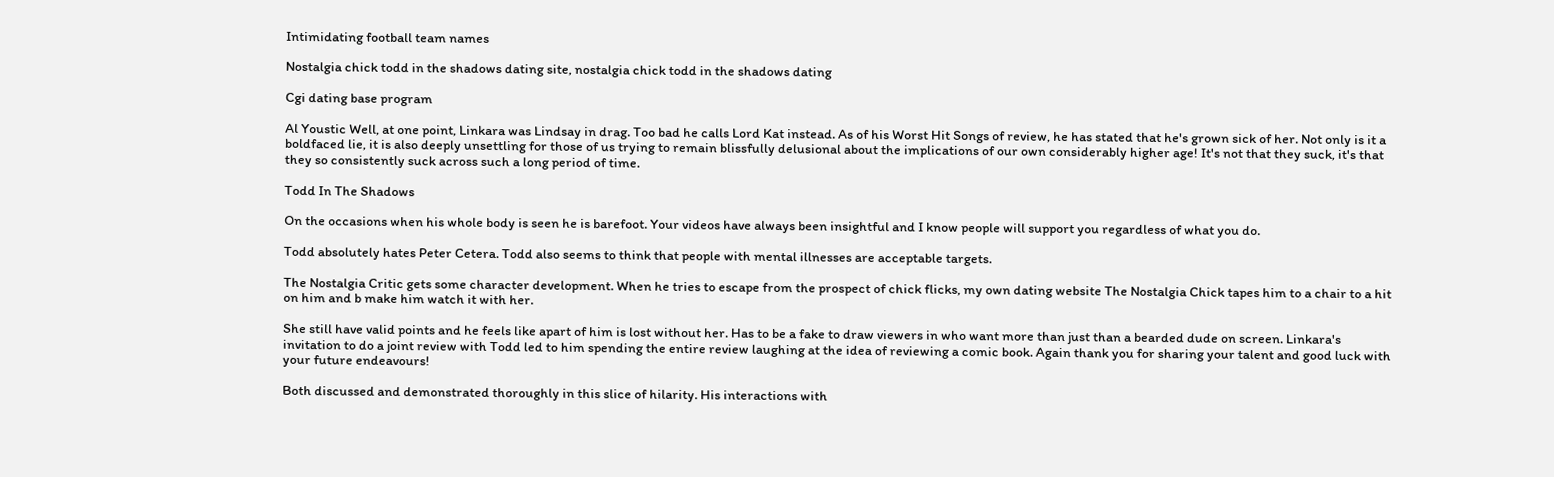Intimidating football team names

Nostalgia chick todd in the shadows dating site, nostalgia chick todd in the shadows dating

Cgi dating base program

Al Youstic Well, at one point, Linkara was Lindsay in drag. Too bad he calls Lord Kat instead. As of his Worst Hit Songs of review, he has stated that he's grown sick of her. Not only is it a boldfaced lie, it is also deeply unsettling for those of us trying to remain blissfully delusional about the implications of our own considerably higher age! It's not that they suck, it's that they so consistently suck across such a long period of time.

Todd In The Shadows

On the occasions when his whole body is seen he is barefoot. Your videos have always been insightful and I know people will support you regardless of what you do.

Todd absolutely hates Peter Cetera. Todd also seems to think that people with mental illnesses are acceptable targets.

The Nostalgia Critic gets some character development. When he tries to escape from the prospect of chick flicks, my own dating website The Nostalgia Chick tapes him to a chair to a hit on him and b make him watch it with her.

She still have valid points and he feels like apart of him is lost without her. Has to be a fake to draw viewers in who want more than just than a bearded dude on screen. Linkara's invitation to do a joint review with Todd led to him spending the entire review laughing at the idea of reviewing a comic book. Again thank you for sharing your talent and good luck with your future endeavours!

Both discussed and demonstrated thoroughly in this slice of hilarity. His interactions with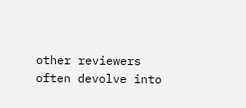other reviewers often devolve into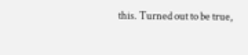this. Turned out to be true,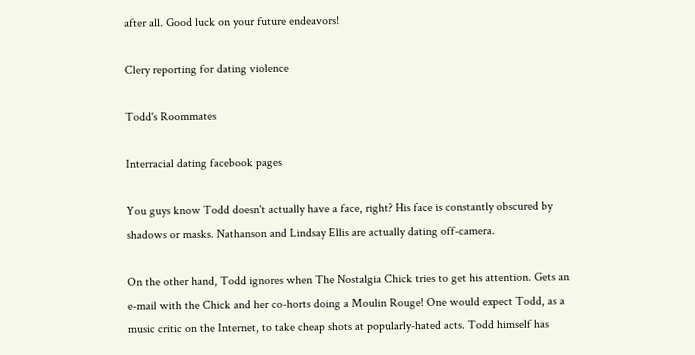after all. Good luck on your future endeavors!

Clery reporting for dating violence

Todd's Roommates

Interracial dating facebook pages

You guys know Todd doesn't actually have a face, right? His face is constantly obscured by shadows or masks. Nathanson and Lindsay Ellis are actually dating off-camera.

On the other hand, Todd ignores when The Nostalgia Chick tries to get his attention. Gets an e-mail with the Chick and her co-horts doing a Moulin Rouge! One would expect Todd, as a music critic on the Internet, to take cheap shots at popularly-hated acts. Todd himself has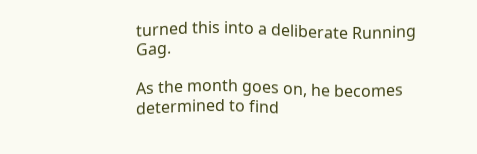turned this into a deliberate Running Gag.

As the month goes on, he becomes determined to find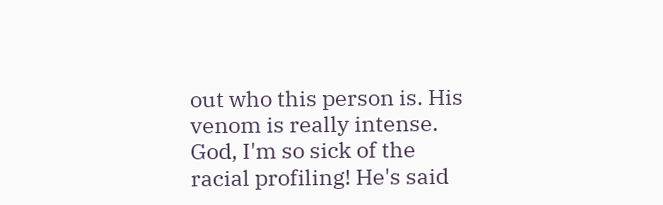out who this person is. His venom is really intense. God, I'm so sick of the racial profiling! He's said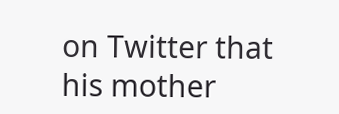on Twitter that his mother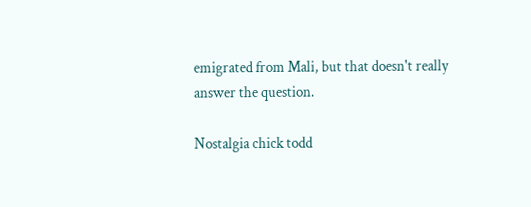emigrated from Mali, but that doesn't really answer the question.

Nostalgia chick todd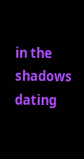in the shadows dating